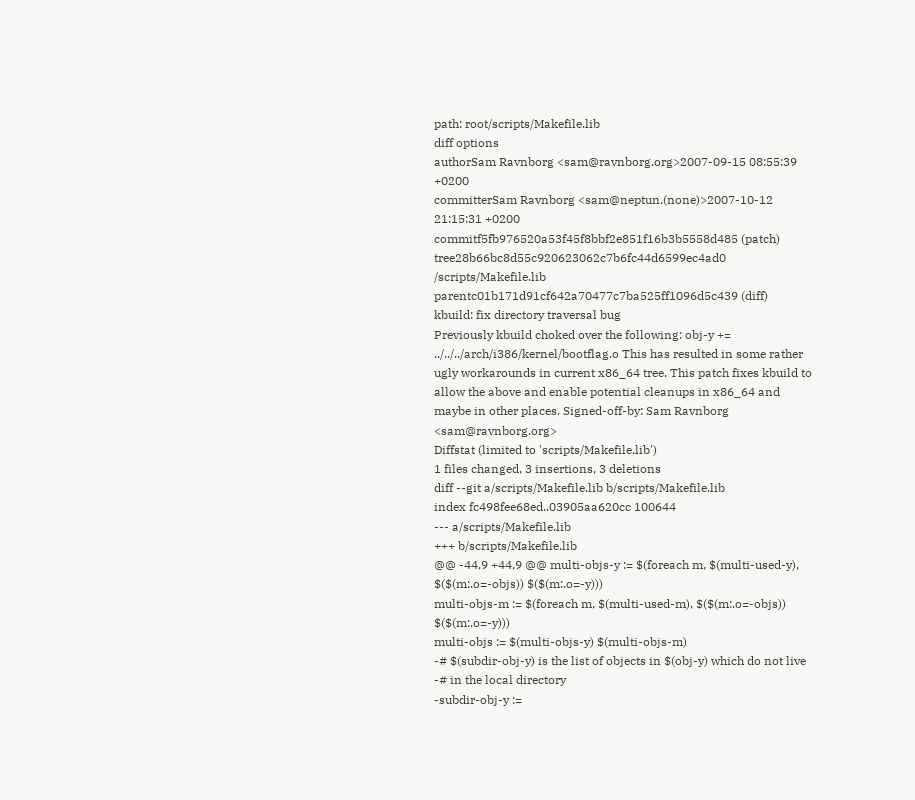path: root/scripts/Makefile.lib
diff options
authorSam Ravnborg <sam@ravnborg.org>2007-09-15 08:55:39 +0200
committerSam Ravnborg <sam@neptun.(none)>2007-10-12 21:15:31 +0200
commitf5fb976520a53f45f8bbf2e851f16b3b5558d485 (patch)
tree28b66bc8d55c920623062c7b6fc44d6599ec4ad0 /scripts/Makefile.lib
parentc01b171d91cf642a70477c7ba525ff1096d5c439 (diff)
kbuild: fix directory traversal bug
Previously kbuild choked over the following: obj-y += ../../../arch/i386/kernel/bootflag.o This has resulted in some rather ugly workarounds in current x86_64 tree. This patch fixes kbuild to allow the above and enable potential cleanups in x86_64 and maybe in other places. Signed-off-by: Sam Ravnborg <sam@ravnborg.org>
Diffstat (limited to 'scripts/Makefile.lib')
1 files changed, 3 insertions, 3 deletions
diff --git a/scripts/Makefile.lib b/scripts/Makefile.lib
index fc498fee68ed..03905aa620cc 100644
--- a/scripts/Makefile.lib
+++ b/scripts/Makefile.lib
@@ -44,9 +44,9 @@ multi-objs-y := $(foreach m, $(multi-used-y), $($(m:.o=-objs)) $($(m:.o=-y)))
multi-objs-m := $(foreach m, $(multi-used-m), $($(m:.o=-objs)) $($(m:.o=-y)))
multi-objs := $(multi-objs-y) $(multi-objs-m)
-# $(subdir-obj-y) is the list of objects in $(obj-y) which do not live
-# in the local directory
-subdir-obj-y :=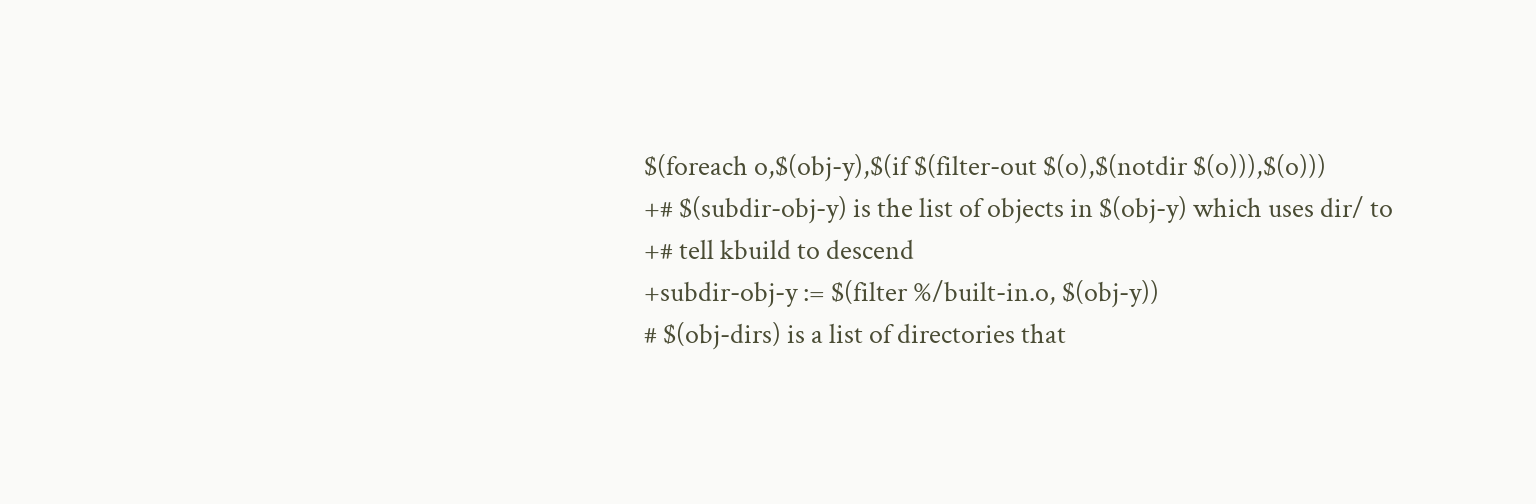$(foreach o,$(obj-y),$(if $(filter-out $(o),$(notdir $(o))),$(o)))
+# $(subdir-obj-y) is the list of objects in $(obj-y) which uses dir/ to
+# tell kbuild to descend
+subdir-obj-y := $(filter %/built-in.o, $(obj-y))
# $(obj-dirs) is a list of directories that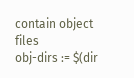contain object files
obj-dirs := $(dir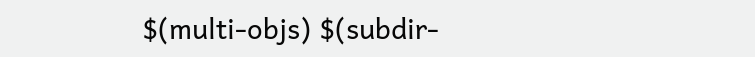$(multi-objs) $(subdir-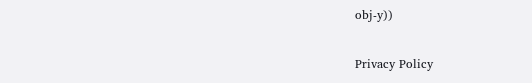obj-y))

Privacy Policy